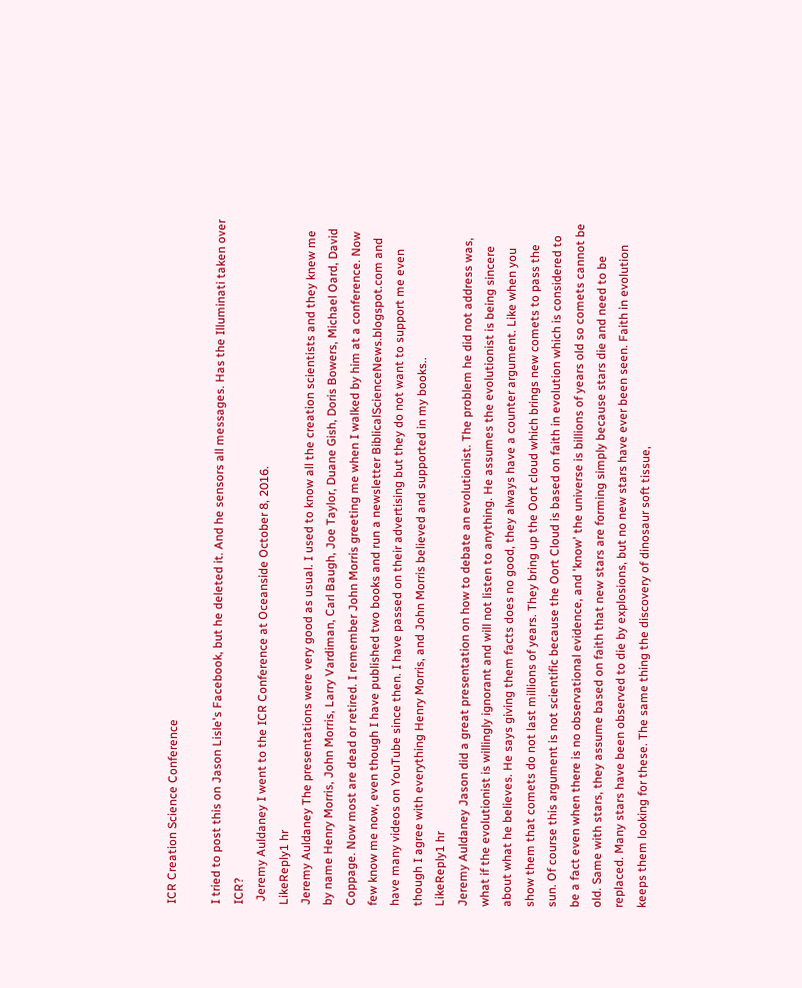ICR Creation Science Conference

I tried to post this on Jason Lisle's Facebook, but he deleted it. And he sensors all messages. Has the Illuminati taken over ICR?
 Jeremy Auldaney I went to the ICR Conference at Oceanside October 8, 2016.
LikeReply1 hr
Jeremy Auldaney The presentations were very good as usual. I used to know all the creation scientists and they knew me by name Henry Morris, John Morris, Larry Vardiman, Carl Baugh, Joe Taylor, Duane Gish, Doris Bowers, Michael Oard, David Coppage. Now most are dead or retired. I remember John Morris greeting me when I walked by him at a conference. Now few know me now, even though I have published two books and run a newsletter BiblicalScienceNews.blogspot.com and have many videos on YouTube since then. I have passed on their advertising but they do not want to support me even though I agree with everything Henry Morris, and John Morris believed and supported in my books..
LikeReply1 hr
Jeremy Auldaney Jason did a great presentation on how to debate an evolutionist. The problem he did not address was, what if the evolutionist is willingly ignorant and will not listen to anything. He assumes the evolutionist is being sincere about what he believes. He says giving them facts does no good, they always have a counter argument. Like when you show them that comets do not last millions of years. They bring up the Oort cloud which brings new comets to pass the sun. Of course this argument is not scientific because the Oort Cloud is based on faith in evolution which is considered to be a fact even when there is no observational evidence, and 'know' the universe is billions of years old so comets cannot be old. Same with stars, they assume based on faith that new stars are forming simply because stars die and need to be replaced. Many stars have been observed to die by explosions, but no new stars have ever been seen. Faith in evolution keeps them looking for these. The same thing the discovery of dinosaur soft tissue,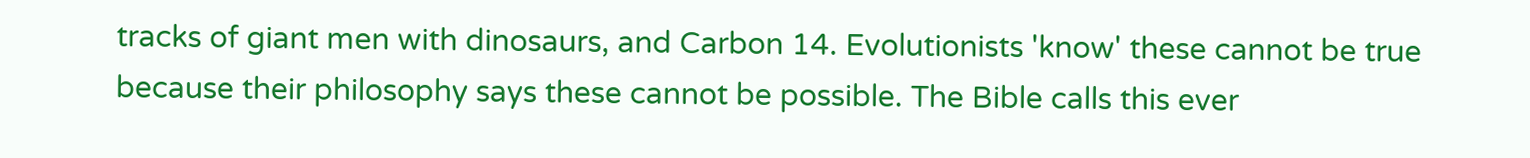tracks of giant men with dinosaurs, and Carbon 14. Evolutionists 'know' these cannot be true because their philosophy says these cannot be possible. The Bible calls this ever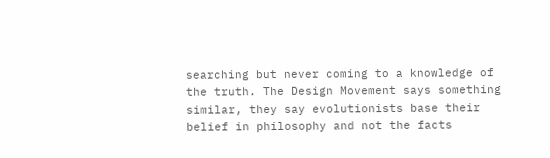searching but never coming to a knowledge of the truth. The Design Movement says something similar, they say evolutionists base their belief in philosophy and not the facts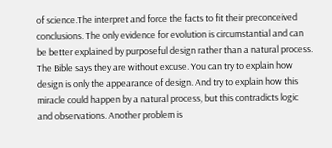of science.The interpret and force the facts to fit their preconceived conclusions. The only evidence for evolution is circumstantial and can be better explained by purposeful design rather than a natural process. The Bible says they are without excuse. You can try to explain how design is only the appearance of design. And try to explain how this miracle could happen by a natural process, but this contradicts logic and observations. Another problem is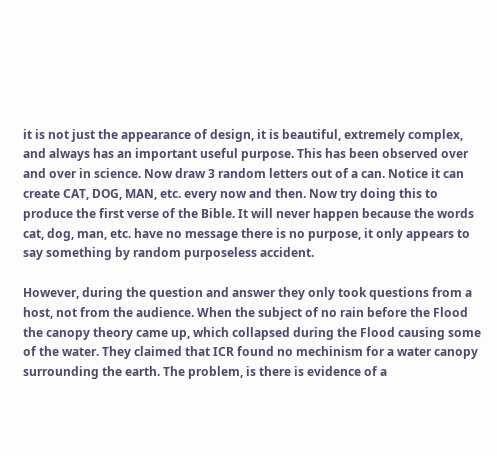it is not just the appearance of design, it is beautiful, extremely complex, and always has an important useful purpose. This has been observed over and over in science. Now draw 3 random letters out of a can. Notice it can create CAT, DOG, MAN, etc. every now and then. Now try doing this to produce the first verse of the Bible. It will never happen because the words cat, dog, man, etc. have no message there is no purpose, it only appears to say something by random purposeless accident.

However, during the question and answer they only took questions from a host, not from the audience. When the subject of no rain before the Flood the canopy theory came up, which collapsed during the Flood causing some of the water. They claimed that ICR found no mechinism for a water canopy surrounding the earth. The problem, is there is evidence of a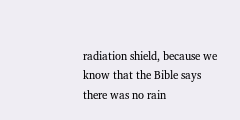radiation shield, because we know that the Bible says there was no rain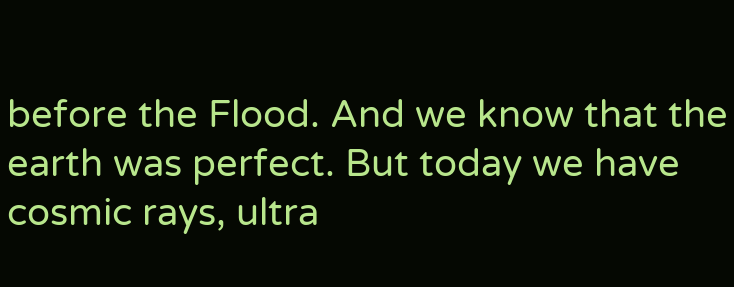before the Flood. And we know that the earth was perfect. But today we have cosmic rays, ultra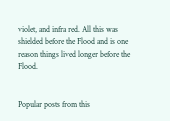violet, and infra red. All this was shielded before the Flood and is one reason things lived longer before the Flood.


Popular posts from this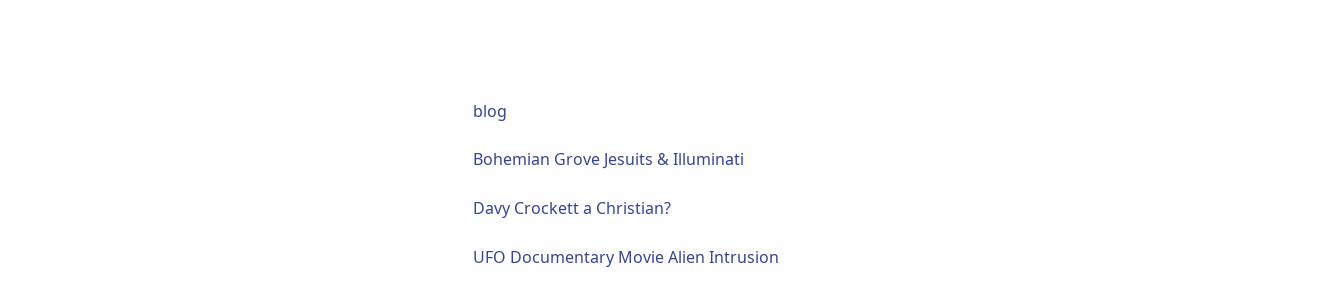blog

Bohemian Grove Jesuits & Illuminati

Davy Crockett a Christian?

UFO Documentary Movie Alien Intrusion